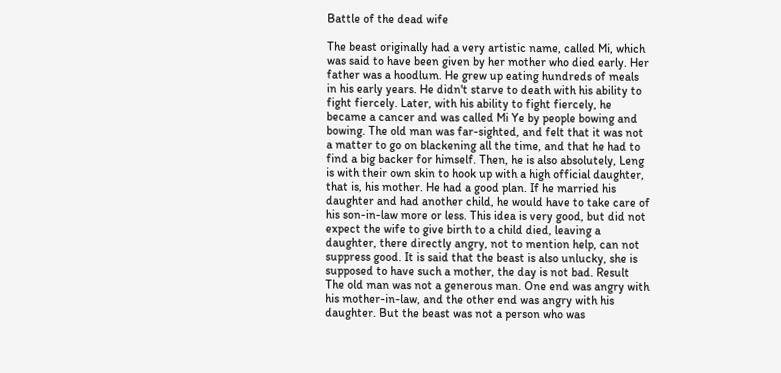Battle of the dead wife

The beast originally had a very artistic name, called Mi, which was said to have been given by her mother who died early. Her father was a hoodlum. He grew up eating hundreds of meals in his early years. He didn't starve to death with his ability to fight fiercely. Later, with his ability to fight fiercely, he became a cancer and was called Mi Ye by people bowing and bowing. The old man was far-sighted, and felt that it was not a matter to go on blackening all the time, and that he had to find a big backer for himself. Then, he is also absolutely, Leng is with their own skin to hook up with a high official daughter, that is, his mother. He had a good plan. If he married his daughter and had another child, he would have to take care of his son-in-law more or less. This idea is very good, but did not expect the wife to give birth to a child died, leaving a daughter, there directly angry, not to mention help, can not suppress good. It is said that the beast is also unlucky, she is supposed to have such a mother, the day is not bad. Result The old man was not a generous man. One end was angry with his mother-in-law, and the other end was angry with his daughter. But the beast was not a person who was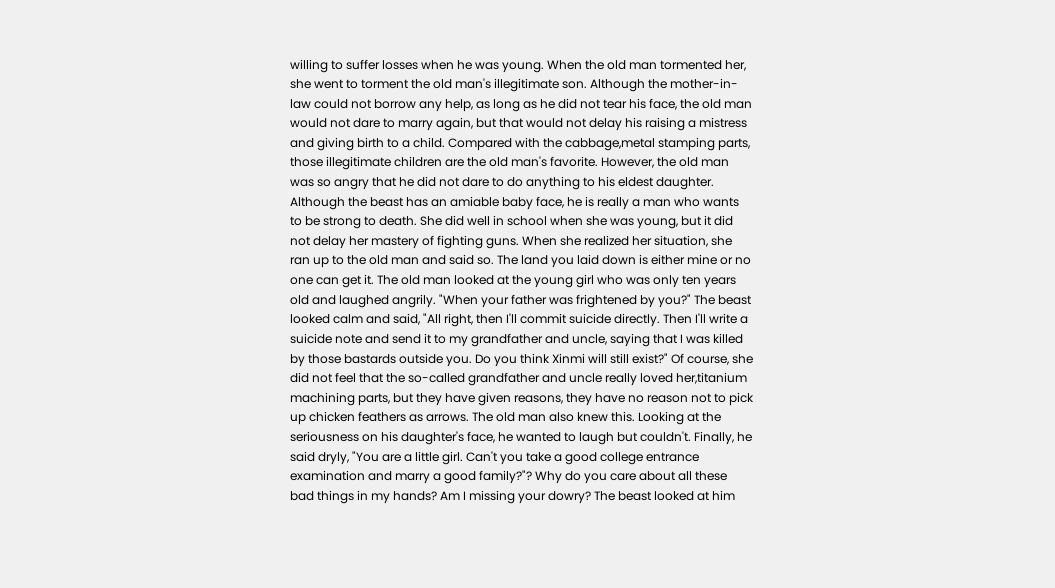willing to suffer losses when he was young. When the old man tormented her, she went to torment the old man's illegitimate son. Although the mother-in-law could not borrow any help, as long as he did not tear his face, the old man would not dare to marry again, but that would not delay his raising a mistress and giving birth to a child. Compared with the cabbage,metal stamping parts, those illegitimate children are the old man's favorite. However, the old man was so angry that he did not dare to do anything to his eldest daughter. Although the beast has an amiable baby face, he is really a man who wants to be strong to death. She did well in school when she was young, but it did not delay her mastery of fighting guns. When she realized her situation, she ran up to the old man and said so. The land you laid down is either mine or no one can get it. The old man looked at the young girl who was only ten years old and laughed angrily. "When your father was frightened by you?" The beast looked calm and said, "All right, then I'll commit suicide directly. Then I'll write a suicide note and send it to my grandfather and uncle, saying that I was killed by those bastards outside you. Do you think Xinmi will still exist?" Of course, she did not feel that the so-called grandfather and uncle really loved her,titanium machining parts, but they have given reasons, they have no reason not to pick up chicken feathers as arrows. The old man also knew this. Looking at the seriousness on his daughter's face, he wanted to laugh but couldn't. Finally, he said dryly, "You are a little girl. Can't you take a good college entrance examination and marry a good family?"? Why do you care about all these bad things in my hands? Am I missing your dowry? The beast looked at him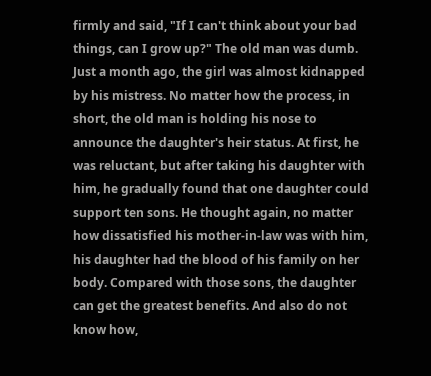firmly and said, "If I can't think about your bad things, can I grow up?" The old man was dumb. Just a month ago, the girl was almost kidnapped by his mistress. No matter how the process, in short, the old man is holding his nose to announce the daughter's heir status. At first, he was reluctant, but after taking his daughter with him, he gradually found that one daughter could support ten sons. He thought again, no matter how dissatisfied his mother-in-law was with him, his daughter had the blood of his family on her body. Compared with those sons, the daughter can get the greatest benefits. And also do not know how,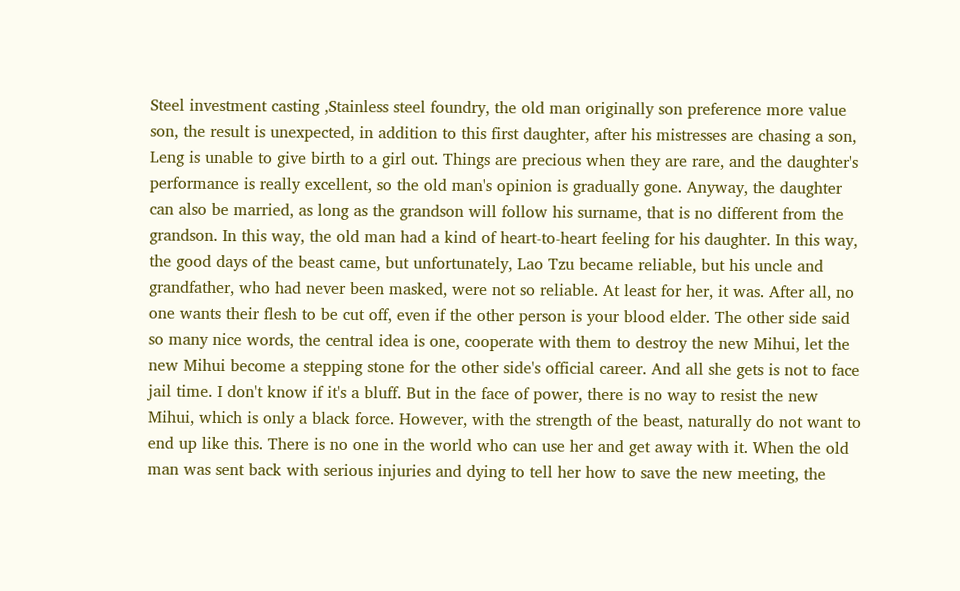Steel investment casting ,Stainless steel foundry, the old man originally son preference more value son, the result is unexpected, in addition to this first daughter, after his mistresses are chasing a son, Leng is unable to give birth to a girl out. Things are precious when they are rare, and the daughter's performance is really excellent, so the old man's opinion is gradually gone. Anyway, the daughter can also be married, as long as the grandson will follow his surname, that is no different from the grandson. In this way, the old man had a kind of heart-to-heart feeling for his daughter. In this way, the good days of the beast came, but unfortunately, Lao Tzu became reliable, but his uncle and grandfather, who had never been masked, were not so reliable. At least for her, it was. After all, no one wants their flesh to be cut off, even if the other person is your blood elder. The other side said so many nice words, the central idea is one, cooperate with them to destroy the new Mihui, let the new Mihui become a stepping stone for the other side's official career. And all she gets is not to face jail time. I don't know if it's a bluff. But in the face of power, there is no way to resist the new Mihui, which is only a black force. However, with the strength of the beast, naturally do not want to end up like this. There is no one in the world who can use her and get away with it. When the old man was sent back with serious injuries and dying to tell her how to save the new meeting, the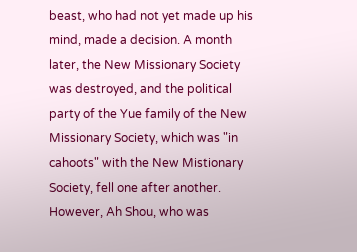beast, who had not yet made up his mind, made a decision. A month later, the New Missionary Society was destroyed, and the political party of the Yue family of the New Missionary Society, which was "in cahoots" with the New Mistionary Society, fell one after another. However, Ah Shou, who was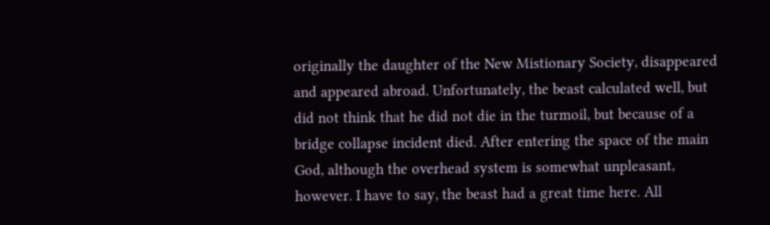originally the daughter of the New Mistionary Society, disappeared and appeared abroad. Unfortunately, the beast calculated well, but did not think that he did not die in the turmoil, but because of a bridge collapse incident died. After entering the space of the main God, although the overhead system is somewhat unpleasant, however. I have to say, the beast had a great time here. All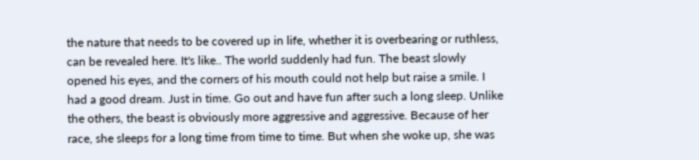the nature that needs to be covered up in life, whether it is overbearing or ruthless, can be revealed here. It's like.. The world suddenly had fun. The beast slowly opened his eyes, and the corners of his mouth could not help but raise a smile. I had a good dream. Just in time. Go out and have fun after such a long sleep. Unlike the others, the beast is obviously more aggressive and aggressive. Because of her race, she sleeps for a long time from time to time. But when she woke up, she was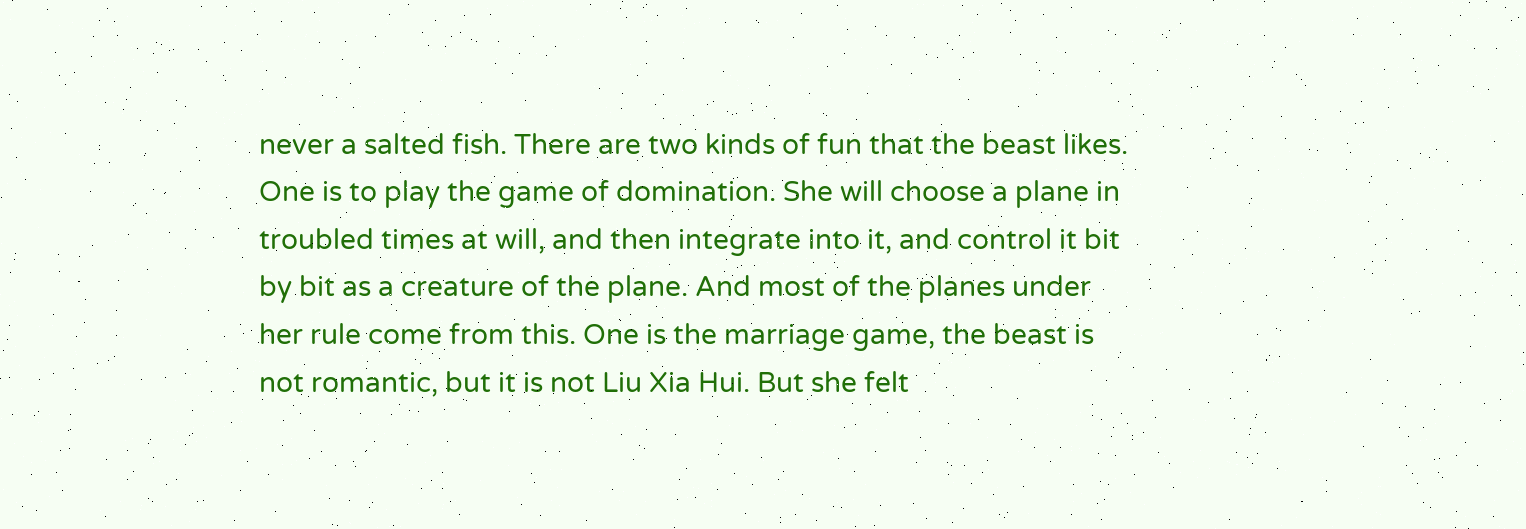never a salted fish. There are two kinds of fun that the beast likes. One is to play the game of domination. She will choose a plane in troubled times at will, and then integrate into it, and control it bit by bit as a creature of the plane. And most of the planes under her rule come from this. One is the marriage game, the beast is not romantic, but it is not Liu Xia Hui. But she felt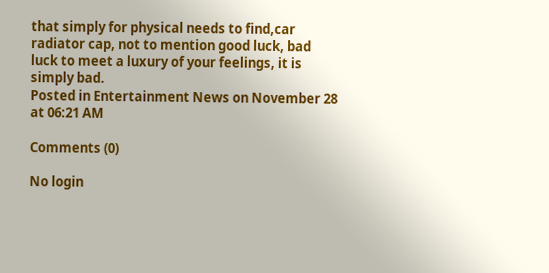that simply for physical needs to find,car radiator cap, not to mention good luck, bad luck to meet a luxury of your feelings, it is simply bad.
Posted in Entertainment News on November 28 at 06:21 AM

Comments (0)

No login